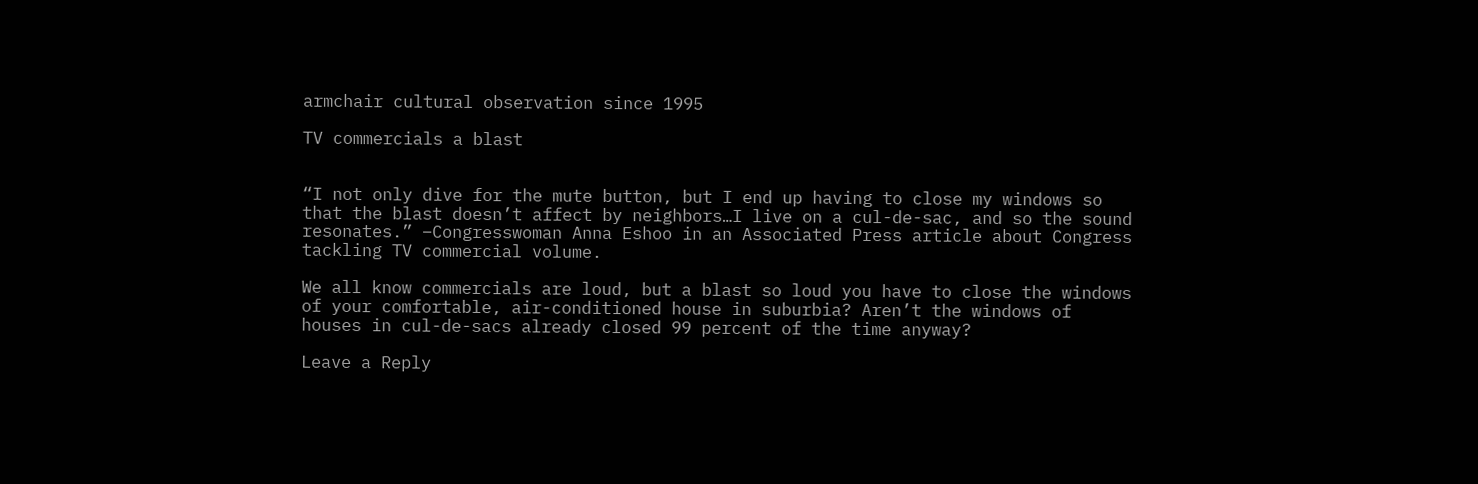armchair cultural observation since 1995

TV commercials a blast


“I not only dive for the mute button, but I end up having to close my windows so that the blast doesn’t affect by neighbors…I live on a cul-de-sac, and so the sound resonates.” –Congresswoman Anna Eshoo in an Associated Press article about Congress tackling TV commercial volume.

We all know commercials are loud, but a blast so loud you have to close the windows of your comfortable, air-conditioned house in suburbia? Aren’t the windows of houses in cul-de-sacs already closed 99 percent of the time anyway?

Leave a Reply